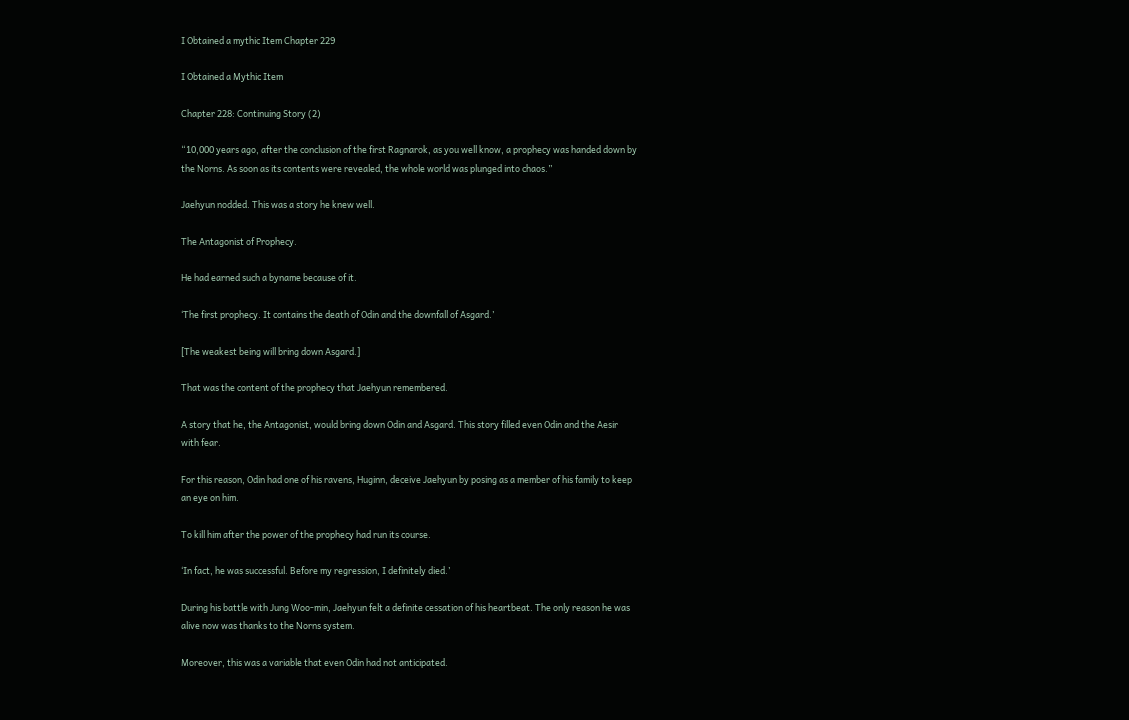I Obtained a mythic Item Chapter 229

I Obtained a Mythic Item

Chapter 228: Continuing Story (2)

“10,000 years ago, after the conclusion of the first Ragnarok, as you well know, a prophecy was handed down by the Norns. As soon as its contents were revealed, the whole world was plunged into chaos.”

Jaehyun nodded. This was a story he knew well.

The Antagonist of Prophecy.

He had earned such a byname because of it.

‘The first prophecy. It contains the death of Odin and the downfall of Asgard.’

[The weakest being will bring down Asgard.]

That was the content of the prophecy that Jaehyun remembered.

A story that he, the Antagonist, would bring down Odin and Asgard. This story filled even Odin and the Aesir with fear.

For this reason, Odin had one of his ravens, Huginn, deceive Jaehyun by posing as a member of his family to keep an eye on him.

To kill him after the power of the prophecy had run its course.

‘In fact, he was successful. Before my regression, I definitely died.’

During his battle with Jung Woo-min, Jaehyun felt a definite cessation of his heartbeat. The only reason he was alive now was thanks to the Norns system.

Moreover, this was a variable that even Odin had not anticipated.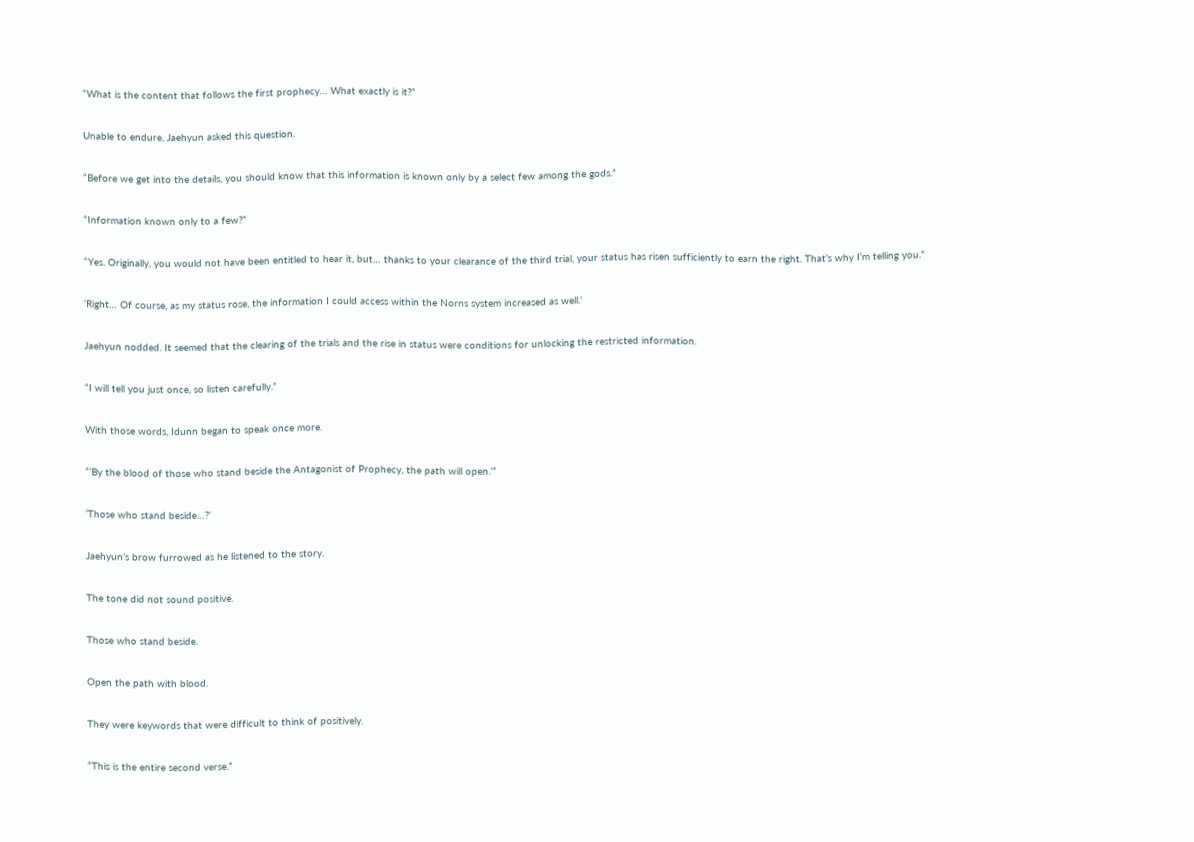“What is the content that follows the first prophecy… What exactly is it?”

Unable to endure, Jaehyun asked this question.

“Before we get into the details, you should know that this information is known only by a select few among the gods.”

“Information known only to a few?”

“Yes. Originally, you would not have been entitled to hear it, but… thanks to your clearance of the third trial, your status has risen sufficiently to earn the right. That’s why I’m telling you.”

‘Right… Of course, as my status rose, the information I could access within the Norns system increased as well.’

Jaehyun nodded. It seemed that the clearing of the trials and the rise in status were conditions for unlocking the restricted information.

“I will tell you just once, so listen carefully.”

With those words, Idunn began to speak once more.

“‘By the blood of those who stand beside the Antagonist of Prophecy, the path will open.’”

‘Those who stand beside…?’

Jaehyun’s brow furrowed as he listened to the story.

The tone did not sound positive.

Those who stand beside.

Open the path with blood.

They were keywords that were difficult to think of positively.

“This is the entire second verse.”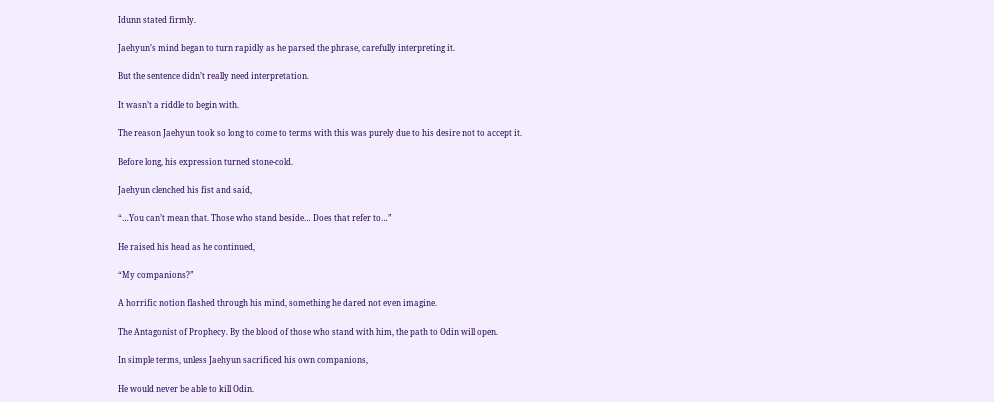Idunn stated firmly.

Jaehyun’s mind began to turn rapidly as he parsed the phrase, carefully interpreting it.

But the sentence didn’t really need interpretation.

It wasn’t a riddle to begin with.

The reason Jaehyun took so long to come to terms with this was purely due to his desire not to accept it.

Before long, his expression turned stone-cold.

Jaehyun clenched his fist and said,

“…You can’t mean that. Those who stand beside… Does that refer to…”

He raised his head as he continued,

“My companions?”

A horrific notion flashed through his mind, something he dared not even imagine.

The Antagonist of Prophecy. By the blood of those who stand with him, the path to Odin will open.

In simple terms, unless Jaehyun sacrificed his own companions,

He would never be able to kill Odin.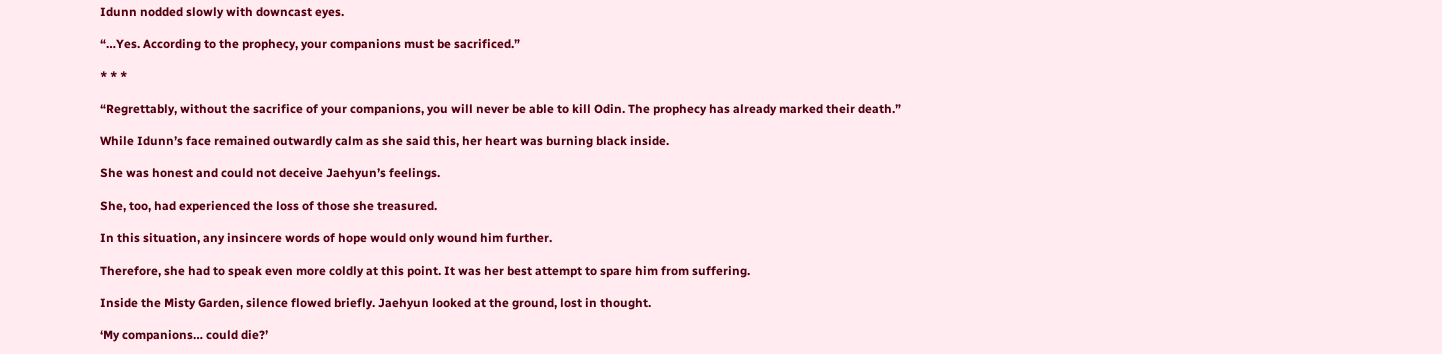Idunn nodded slowly with downcast eyes.

“…Yes. According to the prophecy, your companions must be sacrificed.”

* * *

“Regrettably, without the sacrifice of your companions, you will never be able to kill Odin. The prophecy has already marked their death.”

While Idunn’s face remained outwardly calm as she said this, her heart was burning black inside.

She was honest and could not deceive Jaehyun’s feelings.

She, too, had experienced the loss of those she treasured.

In this situation, any insincere words of hope would only wound him further.

Therefore, she had to speak even more coldly at this point. It was her best attempt to spare him from suffering.

Inside the Misty Garden, silence flowed briefly. Jaehyun looked at the ground, lost in thought.

‘My companions… could die?’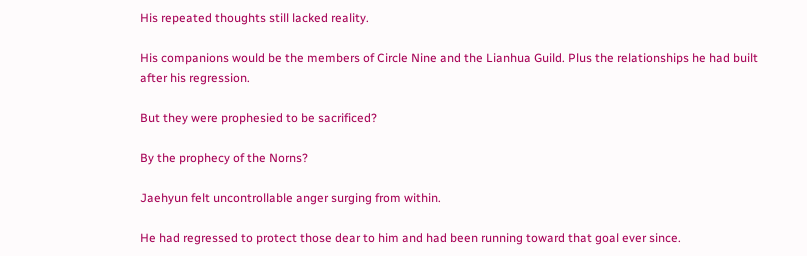His repeated thoughts still lacked reality.

His companions would be the members of Circle Nine and the Lianhua Guild. Plus the relationships he had built after his regression.

But they were prophesied to be sacrificed?

By the prophecy of the Norns?

Jaehyun felt uncontrollable anger surging from within.

He had regressed to protect those dear to him and had been running toward that goal ever since.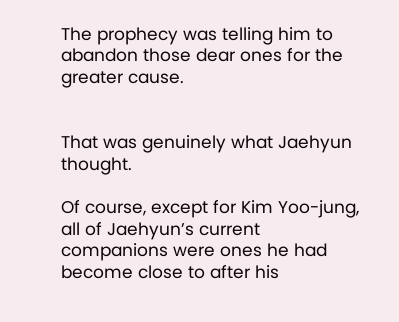The prophecy was telling him to abandon those dear ones for the greater cause.


That was genuinely what Jaehyun thought.

Of course, except for Kim Yoo-jung, all of Jaehyun’s current companions were ones he had become close to after his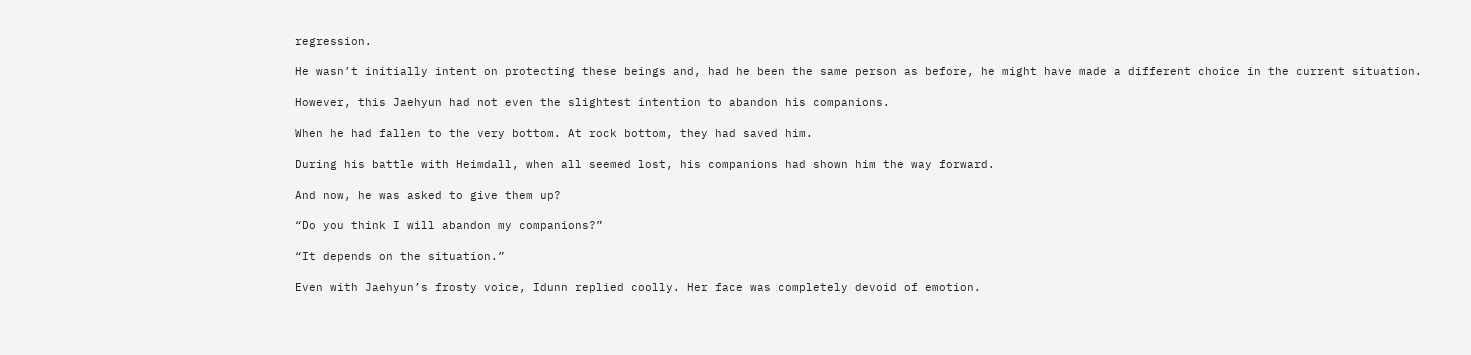regression.

He wasn’t initially intent on protecting these beings and, had he been the same person as before, he might have made a different choice in the current situation.

However, this Jaehyun had not even the slightest intention to abandon his companions.

When he had fallen to the very bottom. At rock bottom, they had saved him.

During his battle with Heimdall, when all seemed lost, his companions had shown him the way forward.

And now, he was asked to give them up?

“Do you think I will abandon my companions?”

“It depends on the situation.”

Even with Jaehyun’s frosty voice, Idunn replied coolly. Her face was completely devoid of emotion.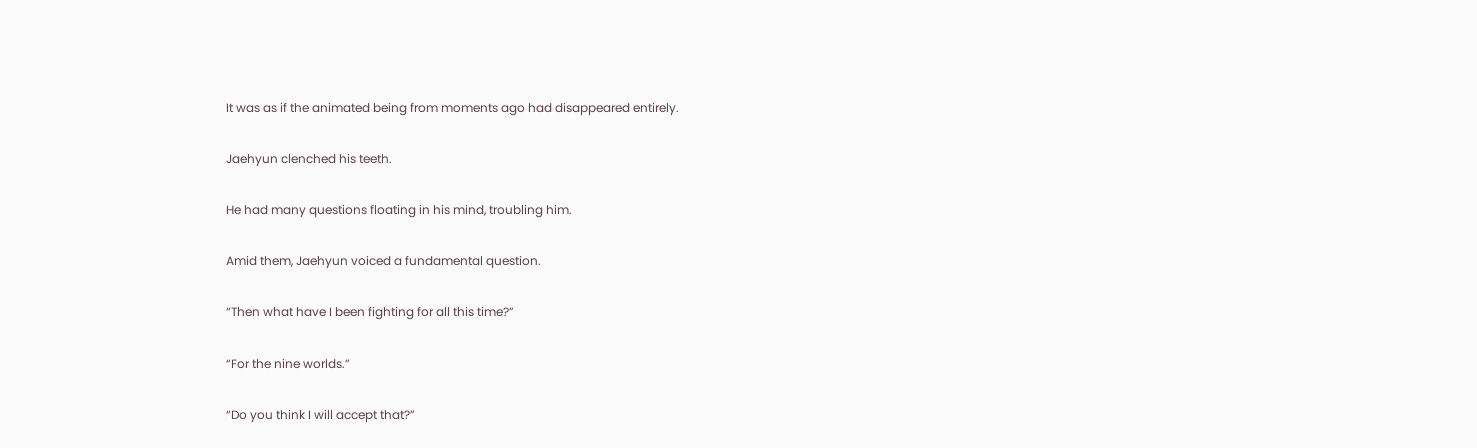It was as if the animated being from moments ago had disappeared entirely.

Jaehyun clenched his teeth.

He had many questions floating in his mind, troubling him.

Amid them, Jaehyun voiced a fundamental question.

“Then what have I been fighting for all this time?”

“For the nine worlds.”

“Do you think I will accept that?”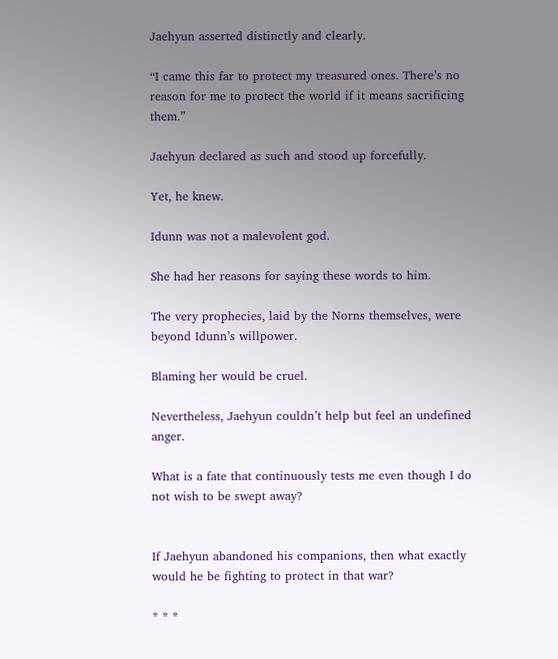Jaehyun asserted distinctly and clearly.

“I came this far to protect my treasured ones. There’s no reason for me to protect the world if it means sacrificing them.”

Jaehyun declared as such and stood up forcefully.

Yet, he knew.

Idunn was not a malevolent god.

She had her reasons for saying these words to him.

The very prophecies, laid by the Norns themselves, were beyond Idunn’s willpower.

Blaming her would be cruel.

Nevertheless, Jaehyun couldn’t help but feel an undefined anger.

What is a fate that continuously tests me even though I do not wish to be swept away?


If Jaehyun abandoned his companions, then what exactly would he be fighting to protect in that war?

* * *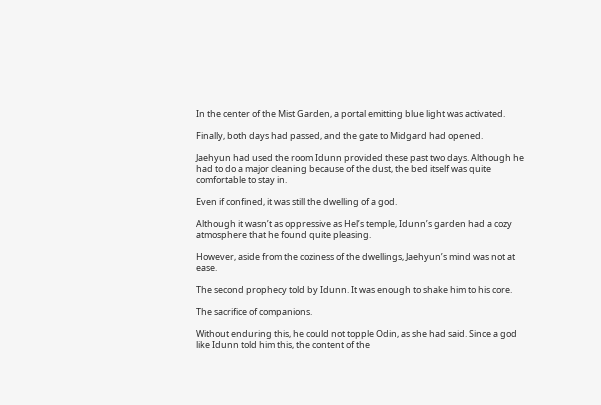In the center of the Mist Garden, a portal emitting blue light was activated.

Finally, both days had passed, and the gate to Midgard had opened.

Jaehyun had used the room Idunn provided these past two days. Although he had to do a major cleaning because of the dust, the bed itself was quite comfortable to stay in.

Even if confined, it was still the dwelling of a god.

Although it wasn’t as oppressive as Hel’s temple, Idunn’s garden had a cozy atmosphere that he found quite pleasing.

However, aside from the coziness of the dwellings, Jaehyun’s mind was not at ease.

The second prophecy told by Idunn. It was enough to shake him to his core.

The sacrifice of companions.

Without enduring this, he could not topple Odin, as she had said. Since a god like Idunn told him this, the content of the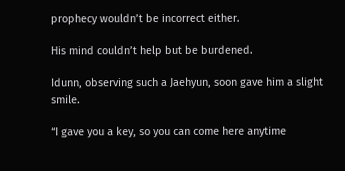prophecy wouldn’t be incorrect either.

His mind couldn’t help but be burdened.

Idunn, observing such a Jaehyun, soon gave him a slight smile.

“I gave you a key, so you can come here anytime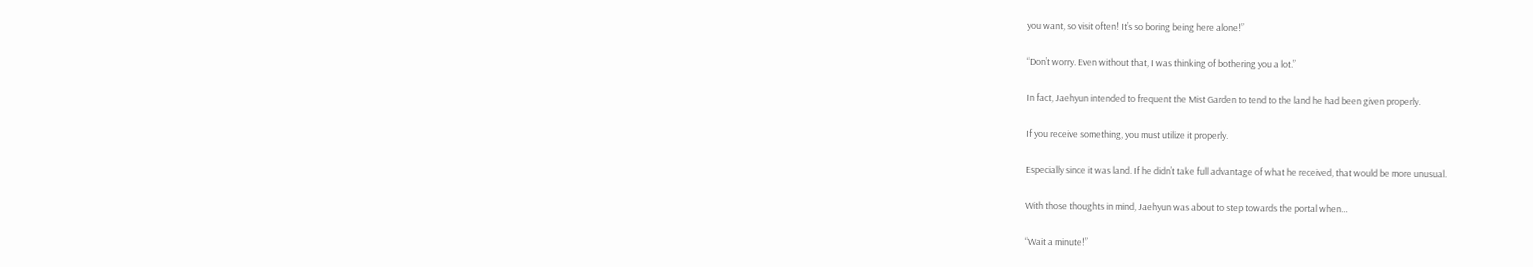you want, so visit often! It’s so boring being here alone!”

“Don’t worry. Even without that, I was thinking of bothering you a lot.”

In fact, Jaehyun intended to frequent the Mist Garden to tend to the land he had been given properly.

If you receive something, you must utilize it properly.

Especially since it was land. If he didn’t take full advantage of what he received, that would be more unusual.

With those thoughts in mind, Jaehyun was about to step towards the portal when…

“Wait a minute!”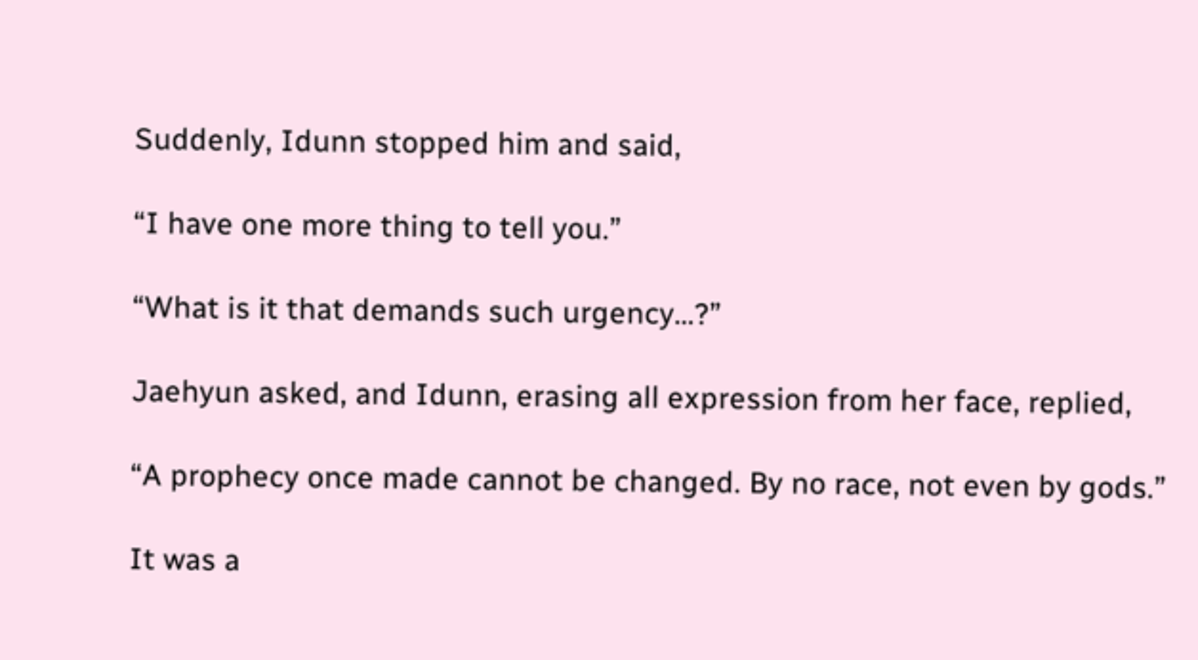Suddenly, Idunn stopped him and said,

“I have one more thing to tell you.”

“What is it that demands such urgency…?”

Jaehyun asked, and Idunn, erasing all expression from her face, replied,

“A prophecy once made cannot be changed. By no race, not even by gods.”

It was a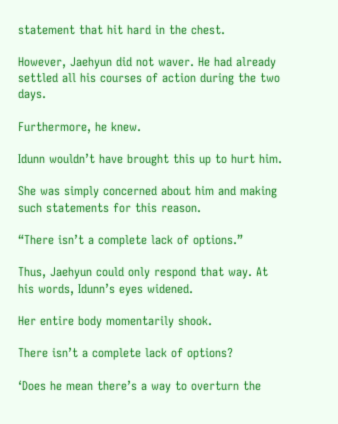statement that hit hard in the chest.

However, Jaehyun did not waver. He had already settled all his courses of action during the two days.

Furthermore, he knew.

Idunn wouldn’t have brought this up to hurt him.

She was simply concerned about him and making such statements for this reason.

“There isn’t a complete lack of options.”

Thus, Jaehyun could only respond that way. At his words, Idunn’s eyes widened.

Her entire body momentarily shook.

There isn’t a complete lack of options?

‘Does he mean there’s a way to overturn the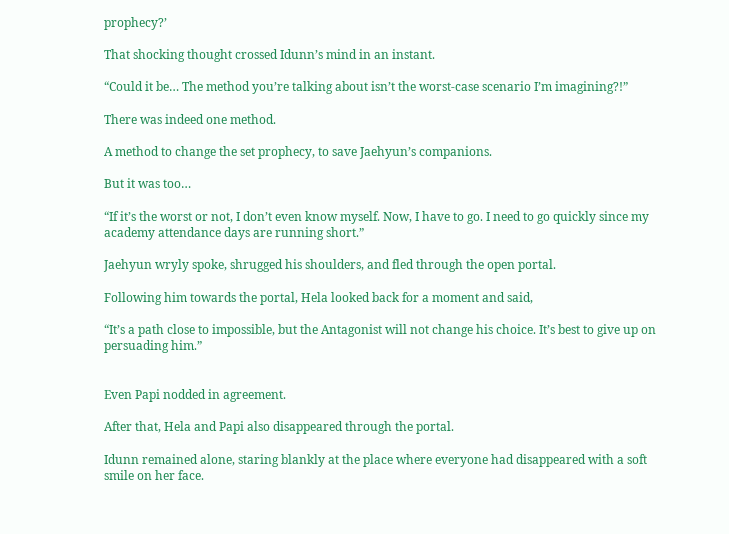prophecy?’

That shocking thought crossed Idunn’s mind in an instant.

“Could it be… The method you’re talking about isn’t the worst-case scenario I’m imagining?!”

There was indeed one method.

A method to change the set prophecy, to save Jaehyun’s companions.

But it was too…

“If it’s the worst or not, I don’t even know myself. Now, I have to go. I need to go quickly since my academy attendance days are running short.”

Jaehyun wryly spoke, shrugged his shoulders, and fled through the open portal.

Following him towards the portal, Hela looked back for a moment and said,

“It’s a path close to impossible, but the Antagonist will not change his choice. It’s best to give up on persuading him.”


Even Papi nodded in agreement.

After that, Hela and Papi also disappeared through the portal.

Idunn remained alone, staring blankly at the place where everyone had disappeared with a soft smile on her face.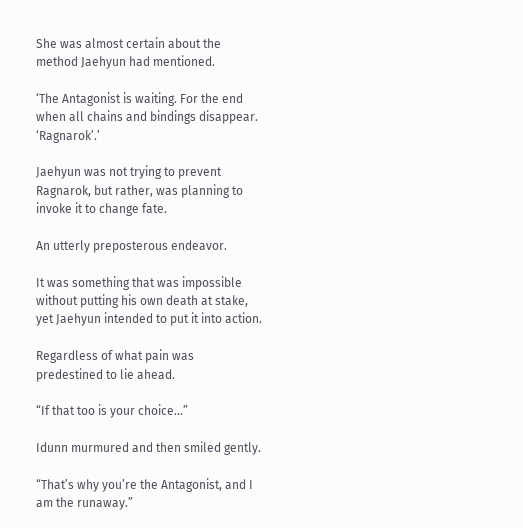She was almost certain about the method Jaehyun had mentioned.

‘The Antagonist is waiting. For the end when all chains and bindings disappear. ‘Ragnarok’.’

Jaehyun was not trying to prevent Ragnarok, but rather, was planning to invoke it to change fate.

An utterly preposterous endeavor.

It was something that was impossible without putting his own death at stake, yet Jaehyun intended to put it into action.

Regardless of what pain was predestined to lie ahead.

“If that too is your choice…”

Idunn murmured and then smiled gently.

“That’s why you’re the Antagonist, and I am the runaway.”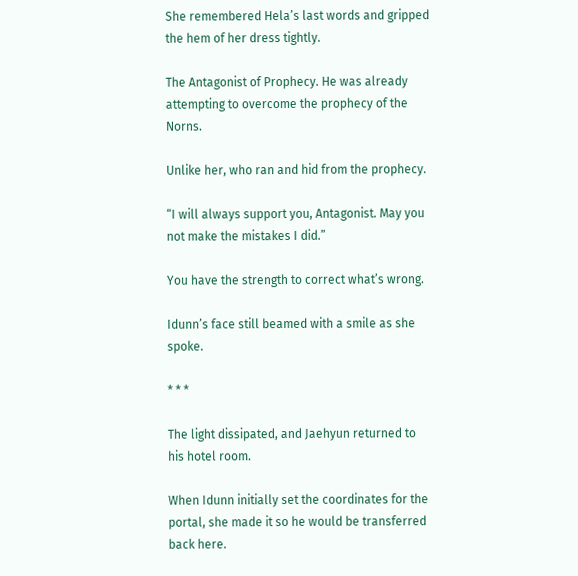She remembered Hela’s last words and gripped the hem of her dress tightly.

The Antagonist of Prophecy. He was already attempting to overcome the prophecy of the Norns.

Unlike her, who ran and hid from the prophecy.

“I will always support you, Antagonist. May you not make the mistakes I did.”

You have the strength to correct what’s wrong.

Idunn’s face still beamed with a smile as she spoke.

* * *

The light dissipated, and Jaehyun returned to his hotel room.

When Idunn initially set the coordinates for the portal, she made it so he would be transferred back here.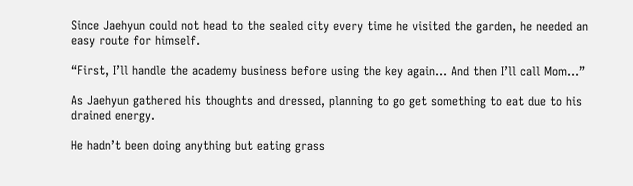Since Jaehyun could not head to the sealed city every time he visited the garden, he needed an easy route for himself.

“First, I’ll handle the academy business before using the key again… And then I’ll call Mom…”

As Jaehyun gathered his thoughts and dressed, planning to go get something to eat due to his drained energy.

He hadn’t been doing anything but eating grass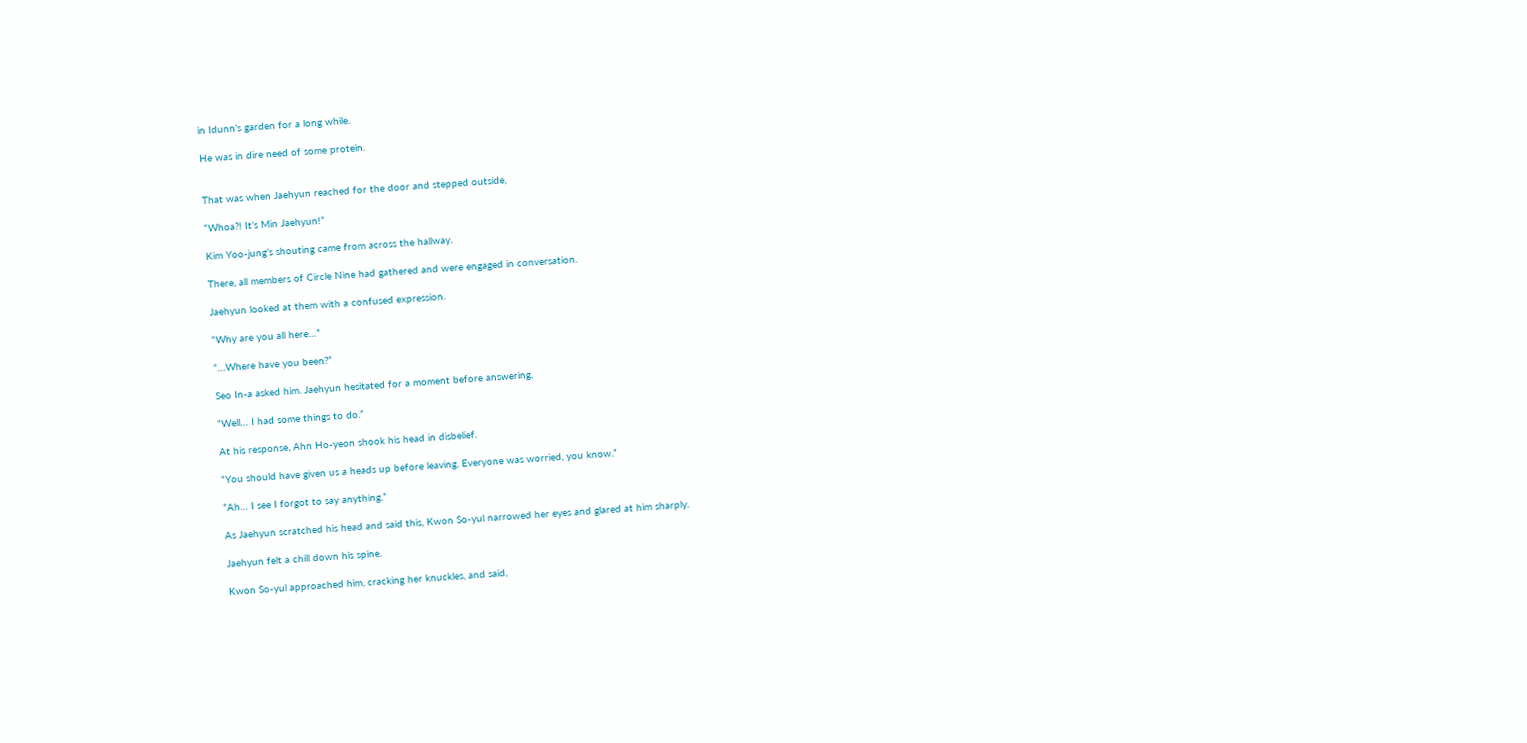in Idunn’s garden for a long while.

He was in dire need of some protein.


That was when Jaehyun reached for the door and stepped outside,

“Whoa?! It’s Min Jaehyun!”

Kim Yoo-jung’s shouting came from across the hallway.

There, all members of Circle Nine had gathered and were engaged in conversation.

Jaehyun looked at them with a confused expression.

“Why are you all here…”

“…Where have you been?”

Seo In-a asked him. Jaehyun hesitated for a moment before answering,

“Well… I had some things to do.”

At his response, Ahn Ho-yeon shook his head in disbelief.

“You should have given us a heads up before leaving. Everyone was worried, you know.”

“Ah… I see I forgot to say anything.”

As Jaehyun scratched his head and said this, Kwon So-yul narrowed her eyes and glared at him sharply.

Jaehyun felt a chill down his spine.

Kwon So-yul approached him, cracking her knuckles, and said,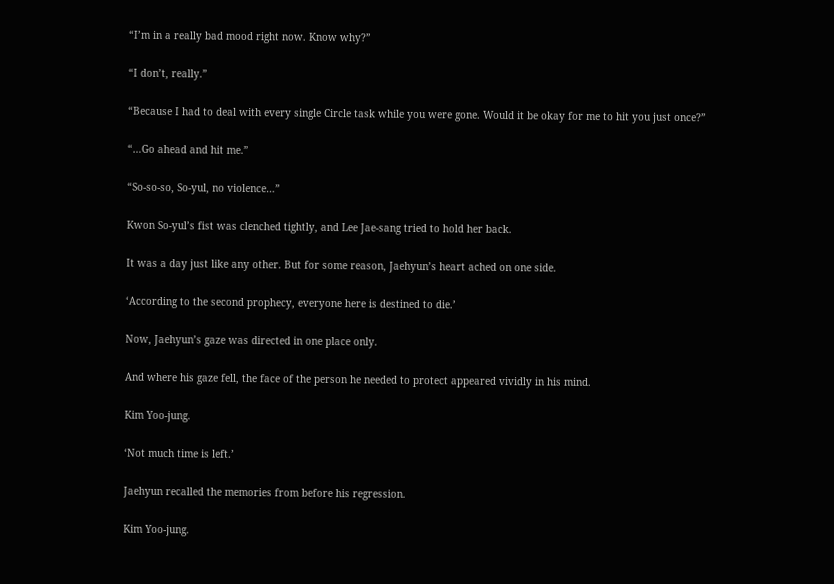“I’m in a really bad mood right now. Know why?”

“I don’t, really.”

“Because I had to deal with every single Circle task while you were gone. Would it be okay for me to hit you just once?”

“…Go ahead and hit me.”

“So-so-so, So-yul, no violence…”

Kwon So-yul’s fist was clenched tightly, and Lee Jae-sang tried to hold her back.

It was a day just like any other. But for some reason, Jaehyun’s heart ached on one side.

‘According to the second prophecy, everyone here is destined to die.’

Now, Jaehyun’s gaze was directed in one place only.

And where his gaze fell, the face of the person he needed to protect appeared vividly in his mind.

Kim Yoo-jung.

‘Not much time is left.’

Jaehyun recalled the memories from before his regression.

Kim Yoo-jung.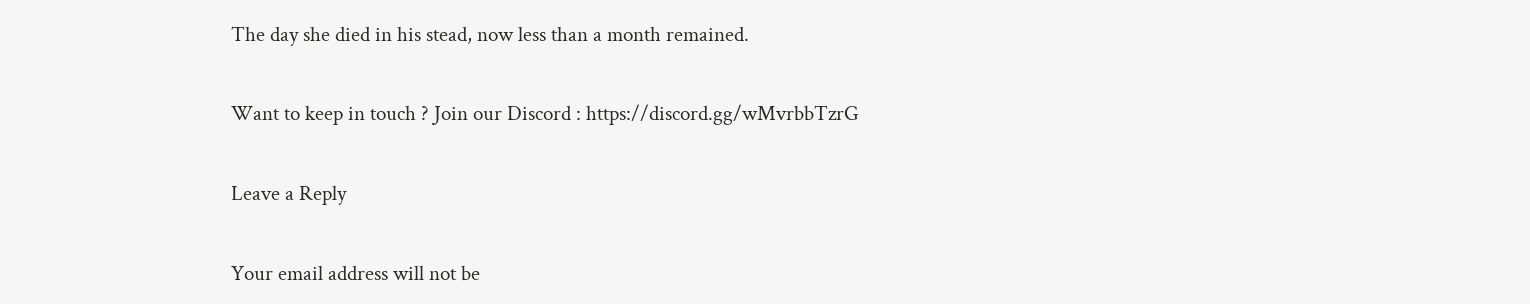The day she died in his stead, now less than a month remained.

Want to keep in touch ? Join our Discord : https://discord.gg/wMvrbbTzrG

Leave a Reply

Your email address will not be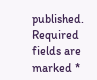published. Required fields are marked *